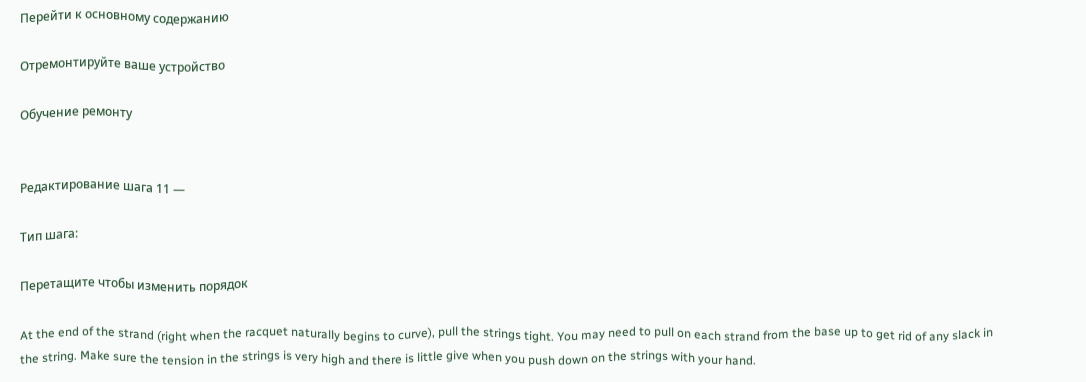Перейти к основному содержанию

Отремонтируйте ваше устройство

Обучение ремонту


Редактирование шага 11 —

Тип шага:

Перетащите чтобы изменить порядок

At the end of the strand (right when the racquet naturally begins to curve), pull the strings tight. You may need to pull on each strand from the base up to get rid of any slack in the string. Make sure the tension in the strings is very high and there is little give when you push down on the strings with your hand.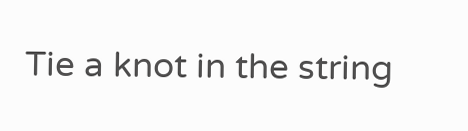Tie a knot in the string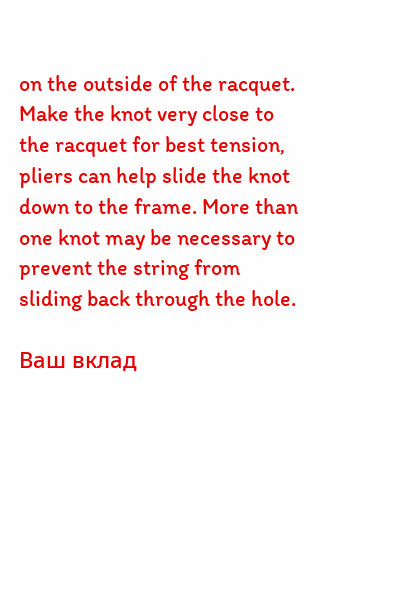on the outside of the racquet. Make the knot very close to the racquet for best tension, pliers can help slide the knot down to the frame. More than one knot may be necessary to prevent the string from sliding back through the hole.

Ваш вклад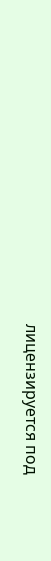лицензируется под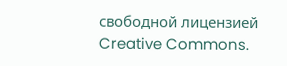свободной лицензией Creative Commons.